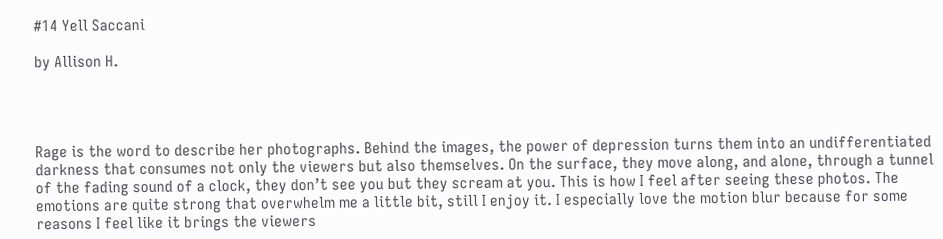#14 Yell Saccani

by Allison H.




Rage is the word to describe her photographs. Behind the images, the power of depression turns them into an undifferentiated darkness that consumes not only the viewers but also themselves. On the surface, they move along, and alone, through a tunnel of the fading sound of a clock, they don’t see you but they scream at you. This is how I feel after seeing these photos. The emotions are quite strong that overwhelm me a little bit, still I enjoy it. I especially love the motion blur because for some reasons I feel like it brings the viewers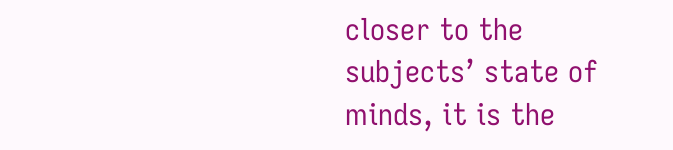closer to the subjects’ state of minds, it is the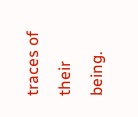traces of their being.